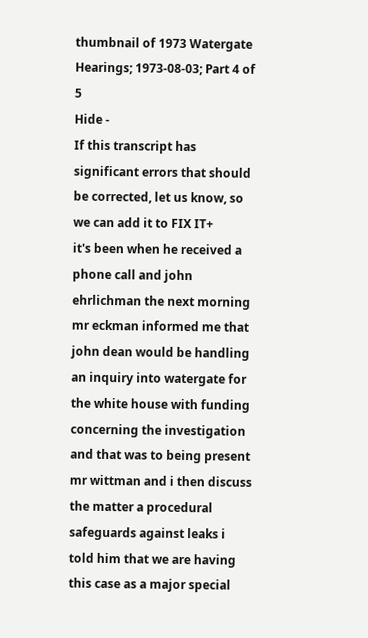thumbnail of 1973 Watergate Hearings; 1973-08-03; Part 4 of 5
Hide -
If this transcript has significant errors that should be corrected, let us know, so we can add it to FIX IT+
it's been when he received a phone call and john ehrlichman the next morning mr eckman informed me that john dean would be handling an inquiry into watergate for the white house with funding concerning the investigation and that was to being present mr wittman and i then discuss the matter a procedural safeguards against leaks i told him that we are having this case as a major special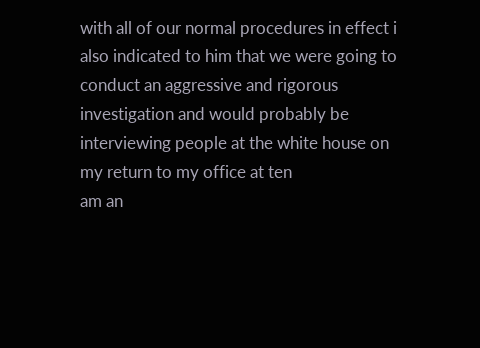with all of our normal procedures in effect i also indicated to him that we were going to conduct an aggressive and rigorous investigation and would probably be interviewing people at the white house on my return to my office at ten
am an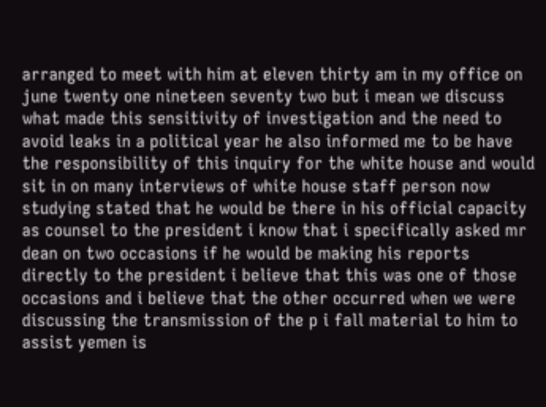arranged to meet with him at eleven thirty am in my office on june twenty one nineteen seventy two but i mean we discuss what made this sensitivity of investigation and the need to avoid leaks in a political year he also informed me to be have the responsibility of this inquiry for the white house and would sit in on many interviews of white house staff person now studying stated that he would be there in his official capacity as counsel to the president i know that i specifically asked mr dean on two occasions if he would be making his reports directly to the president i believe that this was one of those occasions and i believe that the other occurred when we were discussing the transmission of the p i fall material to him to assist yemen is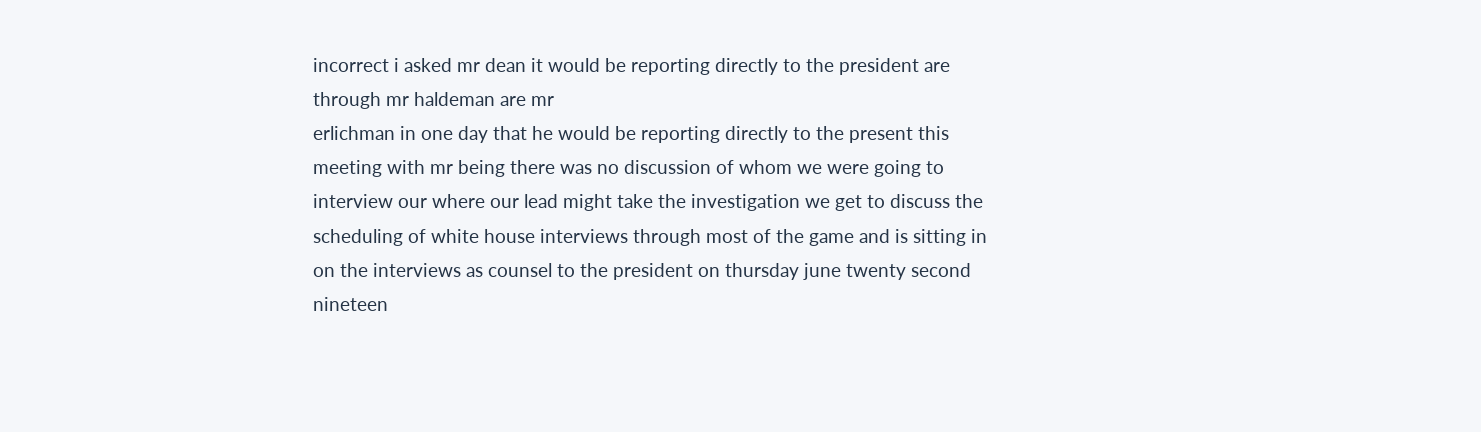incorrect i asked mr dean it would be reporting directly to the president are through mr haldeman are mr
erlichman in one day that he would be reporting directly to the present this meeting with mr being there was no discussion of whom we were going to interview our where our lead might take the investigation we get to discuss the scheduling of white house interviews through most of the game and is sitting in on the interviews as counsel to the president on thursday june twenty second nineteen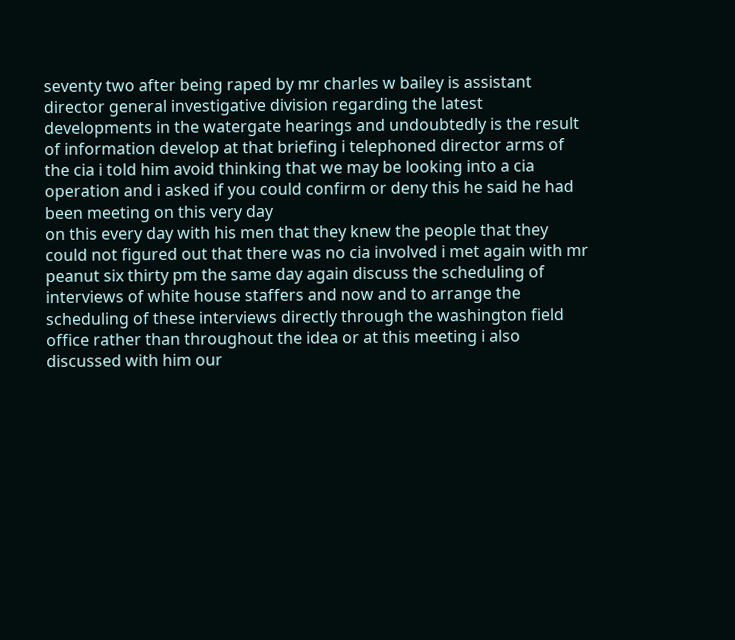seventy two after being raped by mr charles w bailey is assistant director general investigative division regarding the latest developments in the watergate hearings and undoubtedly is the result of information develop at that briefing i telephoned director arms of the cia i told him avoid thinking that we may be looking into a cia operation and i asked if you could confirm or deny this he said he had been meeting on this very day
on this every day with his men that they knew the people that they could not figured out that there was no cia involved i met again with mr peanut six thirty pm the same day again discuss the scheduling of interviews of white house staffers and now and to arrange the scheduling of these interviews directly through the washington field office rather than throughout the idea or at this meeting i also discussed with him our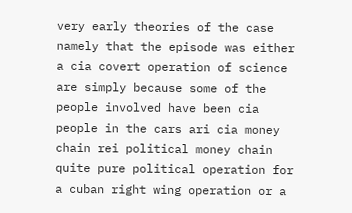very early theories of the case namely that the episode was either a cia covert operation of science are simply because some of the people involved have been cia people in the cars ari cia money chain rei political money chain quite pure political operation for a cuban right wing operation or a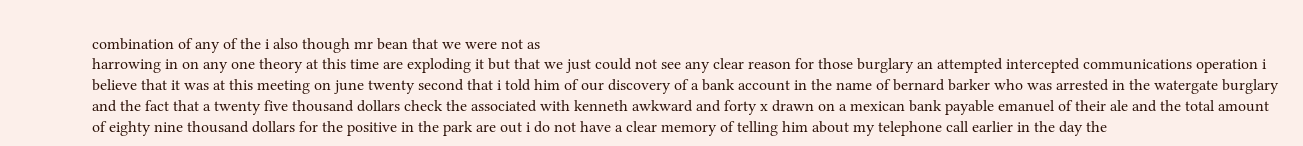combination of any of the i also though mr bean that we were not as
harrowing in on any one theory at this time are exploding it but that we just could not see any clear reason for those burglary an attempted intercepted communications operation i believe that it was at this meeting on june twenty second that i told him of our discovery of a bank account in the name of bernard barker who was arrested in the watergate burglary and the fact that a twenty five thousand dollars check the associated with kenneth awkward and forty x drawn on a mexican bank payable emanuel of their ale and the total amount of eighty nine thousand dollars for the positive in the park are out i do not have a clear memory of telling him about my telephone call earlier in the day the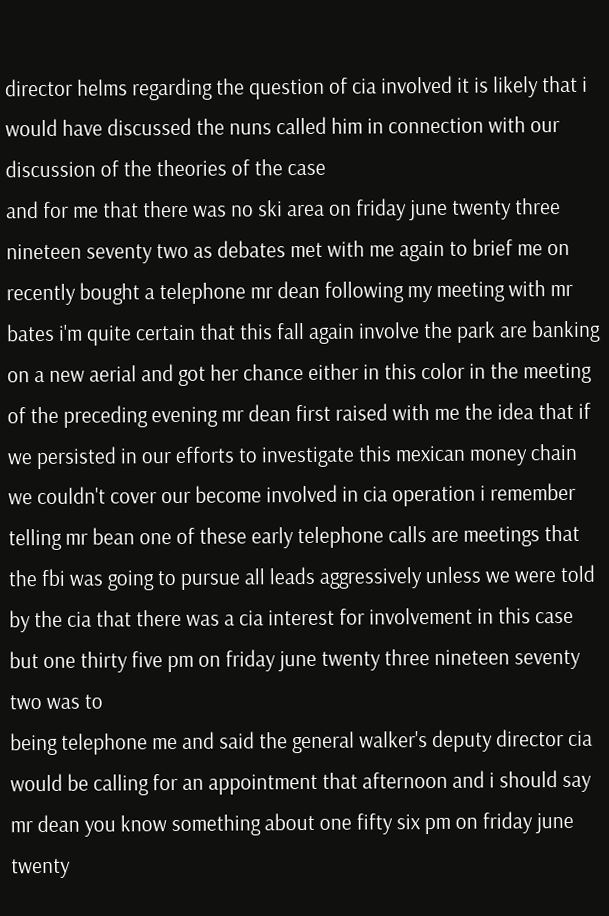director helms regarding the question of cia involved it is likely that i would have discussed the nuns called him in connection with our discussion of the theories of the case
and for me that there was no ski area on friday june twenty three nineteen seventy two as debates met with me again to brief me on recently bought a telephone mr dean following my meeting with mr bates i'm quite certain that this fall again involve the park are banking on a new aerial and got her chance either in this color in the meeting of the preceding evening mr dean first raised with me the idea that if we persisted in our efforts to investigate this mexican money chain we couldn't cover our become involved in cia operation i remember telling mr bean one of these early telephone calls are meetings that the fbi was going to pursue all leads aggressively unless we were told by the cia that there was a cia interest for involvement in this case but one thirty five pm on friday june twenty three nineteen seventy two was to
being telephone me and said the general walker's deputy director cia would be calling for an appointment that afternoon and i should say mr dean you know something about one fifty six pm on friday june twenty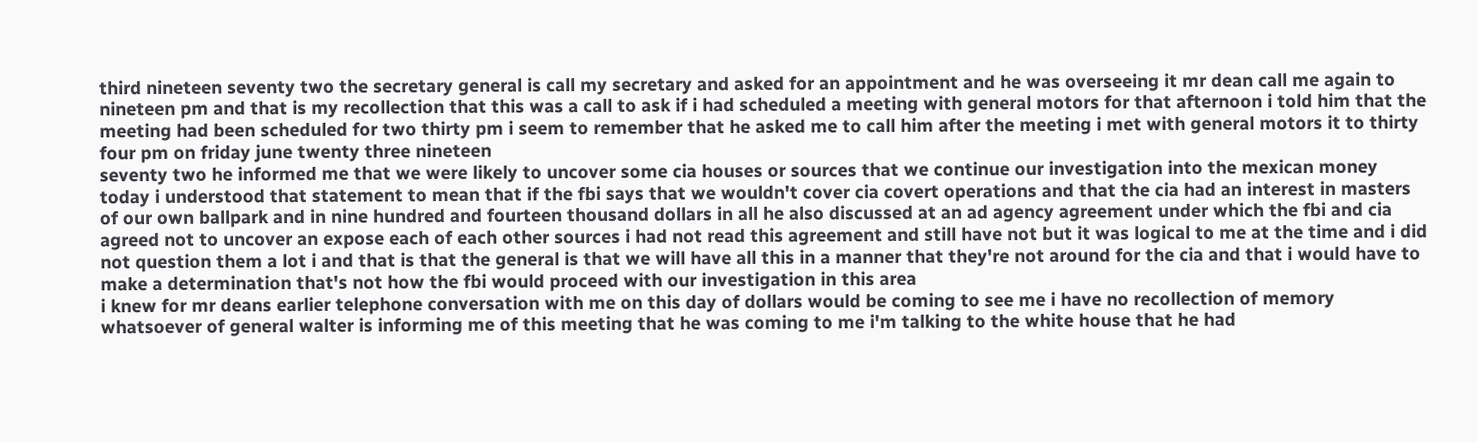third nineteen seventy two the secretary general is call my secretary and asked for an appointment and he was overseeing it mr dean call me again to nineteen pm and that is my recollection that this was a call to ask if i had scheduled a meeting with general motors for that afternoon i told him that the meeting had been scheduled for two thirty pm i seem to remember that he asked me to call him after the meeting i met with general motors it to thirty four pm on friday june twenty three nineteen
seventy two he informed me that we were likely to uncover some cia houses or sources that we continue our investigation into the mexican money today i understood that statement to mean that if the fbi says that we wouldn't cover cia covert operations and that the cia had an interest in masters of our own ballpark and in nine hundred and fourteen thousand dollars in all he also discussed at an ad agency agreement under which the fbi and cia agreed not to uncover an expose each of each other sources i had not read this agreement and still have not but it was logical to me at the time and i did not question them a lot i and that is that the general is that we will have all this in a manner that they're not around for the cia and that i would have to make a determination that's not how the fbi would proceed with our investigation in this area
i knew for mr deans earlier telephone conversation with me on this day of dollars would be coming to see me i have no recollection of memory whatsoever of general walter is informing me of this meeting that he was coming to me i'm talking to the white house that he had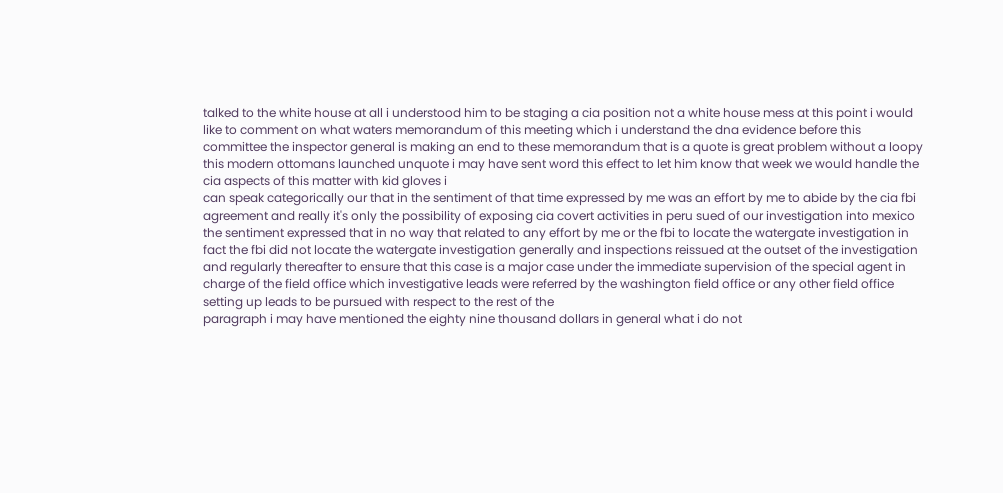talked to the white house at all i understood him to be staging a cia position not a white house mess at this point i would like to comment on what waters memorandum of this meeting which i understand the dna evidence before this committee the inspector general is making an end to these memorandum that is a quote is great problem without a loopy this modern ottomans launched unquote i may have sent word this effect to let him know that week we would handle the cia aspects of this matter with kid gloves i
can speak categorically our that in the sentiment of that time expressed by me was an effort by me to abide by the cia fbi agreement and really it's only the possibility of exposing cia covert activities in peru sued of our investigation into mexico the sentiment expressed that in no way that related to any effort by me or the fbi to locate the watergate investigation in fact the fbi did not locate the watergate investigation generally and inspections reissued at the outset of the investigation and regularly thereafter to ensure that this case is a major case under the immediate supervision of the special agent in charge of the field office which investigative leads were referred by the washington field office or any other field office setting up leads to be pursued with respect to the rest of the
paragraph i may have mentioned the eighty nine thousand dollars in general what i do not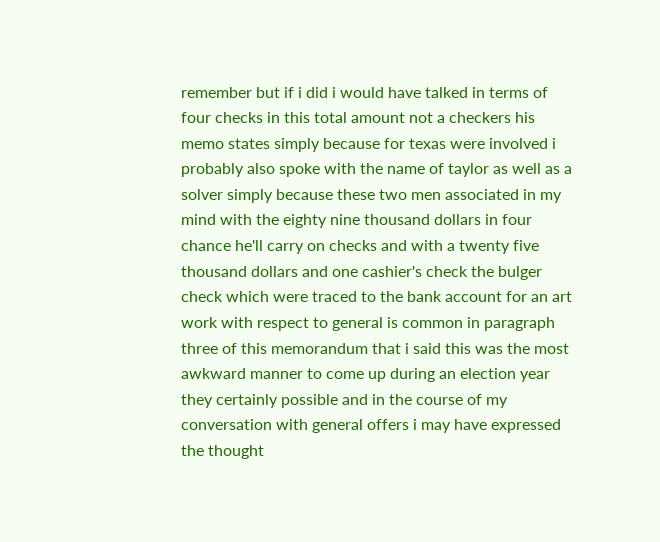remember but if i did i would have talked in terms of four checks in this total amount not a checkers his memo states simply because for texas were involved i probably also spoke with the name of taylor as well as a solver simply because these two men associated in my mind with the eighty nine thousand dollars in four chance he'll carry on checks and with a twenty five thousand dollars and one cashier's check the bulger check which were traced to the bank account for an art work with respect to general is common in paragraph three of this memorandum that i said this was the most awkward manner to come up during an election year they certainly possible and in the course of my conversation with general offers i may have expressed the thought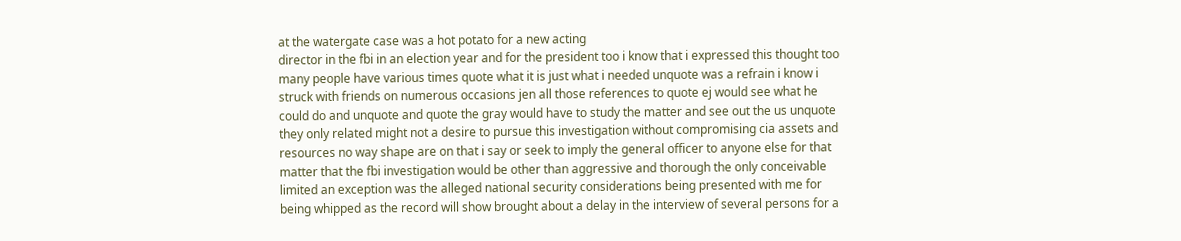at the watergate case was a hot potato for a new acting
director in the fbi in an election year and for the president too i know that i expressed this thought too many people have various times quote what it is just what i needed unquote was a refrain i know i struck with friends on numerous occasions jen all those references to quote ej would see what he could do and unquote and quote the gray would have to study the matter and see out the us unquote they only related might not a desire to pursue this investigation without compromising cia assets and resources no way shape are on that i say or seek to imply the general officer to anyone else for that matter that the fbi investigation would be other than aggressive and thorough the only conceivable limited an exception was the alleged national security considerations being presented with me for
being whipped as the record will show brought about a delay in the interview of several persons for a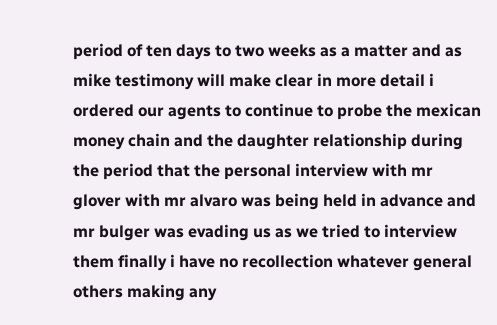period of ten days to two weeks as a matter and as mike testimony will make clear in more detail i ordered our agents to continue to probe the mexican money chain and the daughter relationship during the period that the personal interview with mr glover with mr alvaro was being held in advance and mr bulger was evading us as we tried to interview them finally i have no recollection whatever general others making any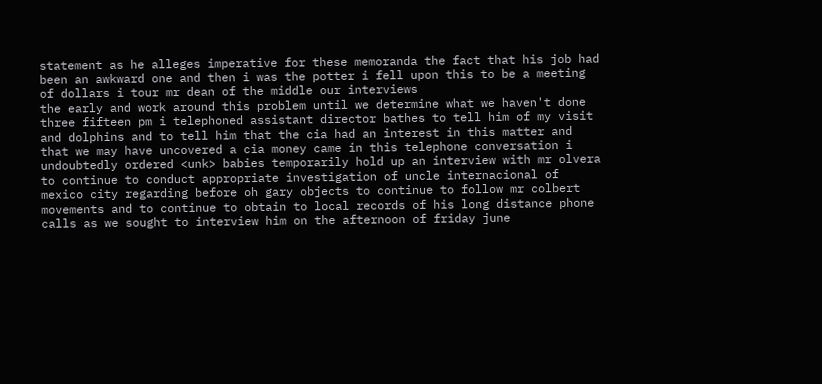statement as he alleges imperative for these memoranda the fact that his job had been an awkward one and then i was the potter i fell upon this to be a meeting of dollars i tour mr dean of the middle our interviews
the early and work around this problem until we determine what we haven't done three fifteen pm i telephoned assistant director bathes to tell him of my visit and dolphins and to tell him that the cia had an interest in this matter and that we may have uncovered a cia money came in this telephone conversation i undoubtedly ordered <unk> babies temporarily hold up an interview with mr olvera to continue to conduct appropriate investigation of uncle internacional of mexico city regarding before oh gary objects to continue to follow mr colbert movements and to continue to obtain to local records of his long distance phone calls as we sought to interview him on the afternoon of friday june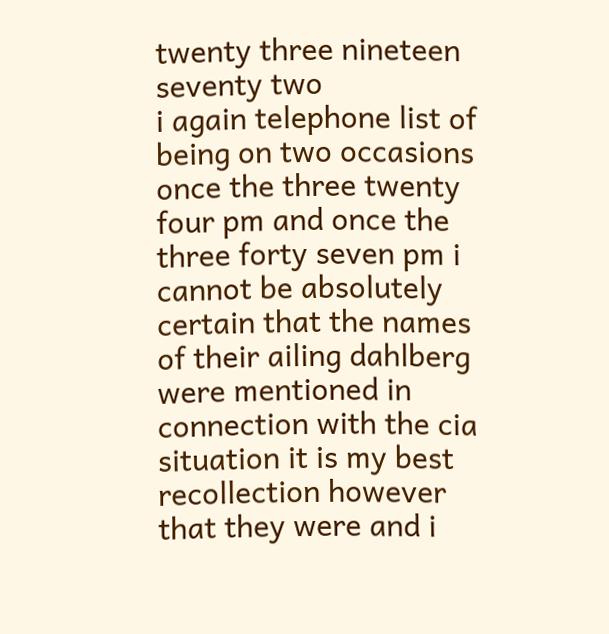twenty three nineteen seventy two
i again telephone list of being on two occasions once the three twenty four pm and once the three forty seven pm i cannot be absolutely certain that the names of their ailing dahlberg were mentioned in connection with the cia situation it is my best recollection however that they were and i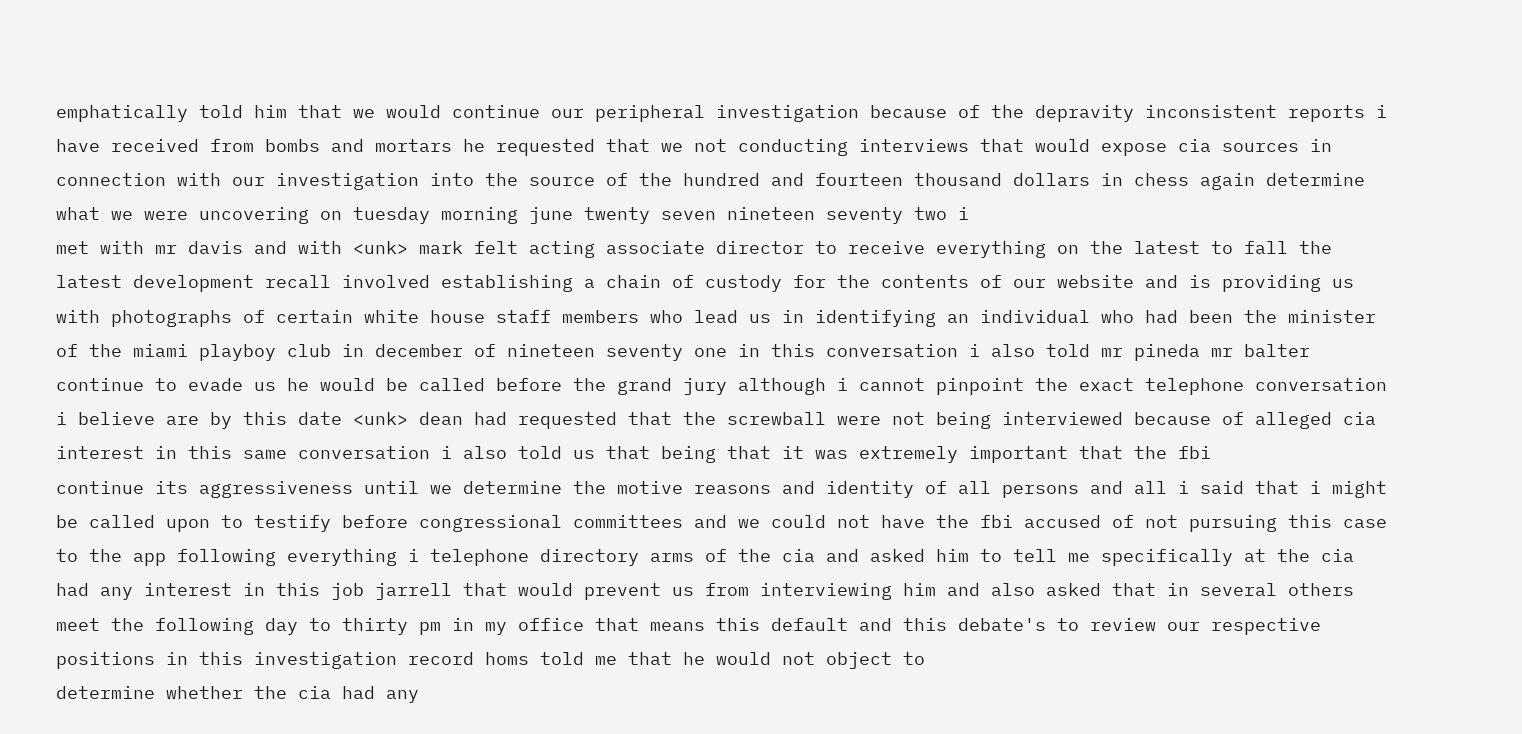emphatically told him that we would continue our peripheral investigation because of the depravity inconsistent reports i have received from bombs and mortars he requested that we not conducting interviews that would expose cia sources in connection with our investigation into the source of the hundred and fourteen thousand dollars in chess again determine what we were uncovering on tuesday morning june twenty seven nineteen seventy two i
met with mr davis and with <unk> mark felt acting associate director to receive everything on the latest to fall the latest development recall involved establishing a chain of custody for the contents of our website and is providing us with photographs of certain white house staff members who lead us in identifying an individual who had been the minister of the miami playboy club in december of nineteen seventy one in this conversation i also told mr pineda mr balter continue to evade us he would be called before the grand jury although i cannot pinpoint the exact telephone conversation i believe are by this date <unk> dean had requested that the screwball were not being interviewed because of alleged cia interest in this same conversation i also told us that being that it was extremely important that the fbi
continue its aggressiveness until we determine the motive reasons and identity of all persons and all i said that i might be called upon to testify before congressional committees and we could not have the fbi accused of not pursuing this case to the app following everything i telephone directory arms of the cia and asked him to tell me specifically at the cia had any interest in this job jarrell that would prevent us from interviewing him and also asked that in several others meet the following day to thirty pm in my office that means this default and this debate's to review our respective positions in this investigation record homs told me that he would not object to
determine whether the cia had any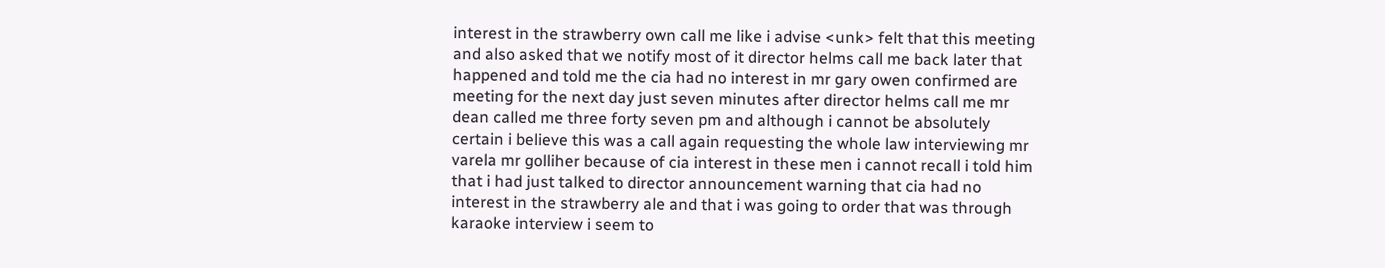interest in the strawberry own call me like i advise <unk> felt that this meeting and also asked that we notify most of it director helms call me back later that happened and told me the cia had no interest in mr gary owen confirmed are meeting for the next day just seven minutes after director helms call me mr dean called me three forty seven pm and although i cannot be absolutely certain i believe this was a call again requesting the whole law interviewing mr varela mr golliher because of cia interest in these men i cannot recall i told him that i had just talked to director announcement warning that cia had no interest in the strawberry ale and that i was going to order that was through karaoke interview i seem to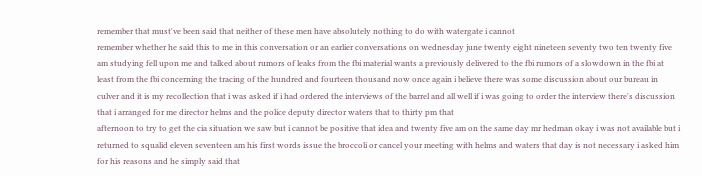remember that must've been said that neither of these men have absolutely nothing to do with watergate i cannot
remember whether he said this to me in this conversation or an earlier conversations on wednesday june twenty eight nineteen seventy two ten twenty five am studying fell upon me and talked about rumors of leaks from the fbi material wants a previously delivered to the fbi rumors of a slowdown in the fbi at least from the fbi concerning the tracing of the hundred and fourteen thousand now once again i believe there was some discussion about our bureau in culver and it is my recollection that i was asked if i had ordered the interviews of the barrel and all well if i was going to order the interview there's discussion that i arranged for me director helms and the police deputy director waters that to thirty pm that
afternoon to try to get the cia situation we saw but i cannot be positive that idea and twenty five am on the same day mr hedman okay i was not available but i returned to squalid eleven seventeen am his first words issue the broccoli or cancel your meeting with helms and waters that day is not necessary i asked him for his reasons and he simply said that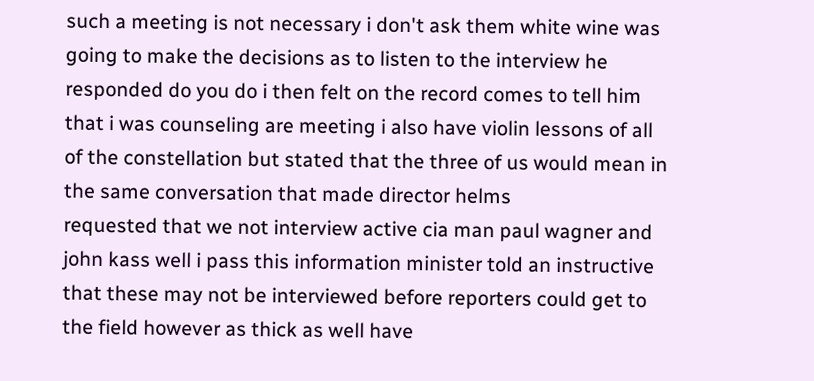such a meeting is not necessary i don't ask them white wine was going to make the decisions as to listen to the interview he responded do you do i then felt on the record comes to tell him that i was counseling are meeting i also have violin lessons of all of the constellation but stated that the three of us would mean in the same conversation that made director helms
requested that we not interview active cia man paul wagner and john kass well i pass this information minister told an instructive that these may not be interviewed before reporters could get to the field however as thick as well have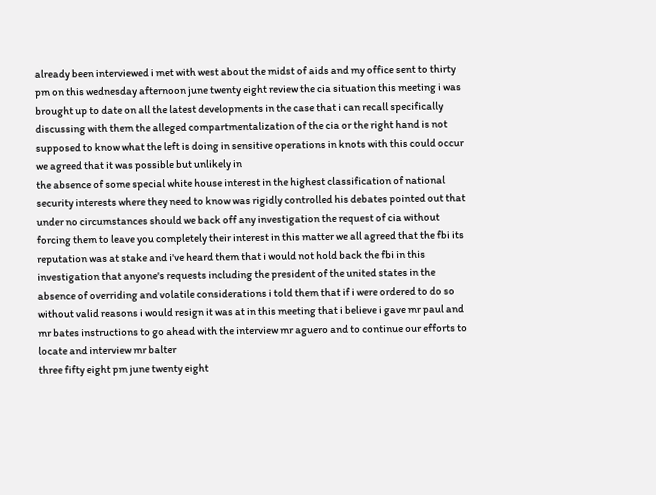already been interviewed i met with west about the midst of aids and my office sent to thirty pm on this wednesday afternoon june twenty eight review the cia situation this meeting i was brought up to date on all the latest developments in the case that i can recall specifically discussing with them the alleged compartmentalization of the cia or the right hand is not supposed to know what the left is doing in sensitive operations in knots with this could occur we agreed that it was possible but unlikely in
the absence of some special white house interest in the highest classification of national security interests where they need to know was rigidly controlled his debates pointed out that under no circumstances should we back off any investigation the request of cia without forcing them to leave you completely their interest in this matter we all agreed that the fbi its reputation was at stake and i've heard them that i would not hold back the fbi in this investigation that anyone's requests including the president of the united states in the absence of overriding and volatile considerations i told them that if i were ordered to do so without valid reasons i would resign it was at in this meeting that i believe i gave mr paul and mr bates instructions to go ahead with the interview mr aguero and to continue our efforts to locate and interview mr balter
three fifty eight pm june twenty eight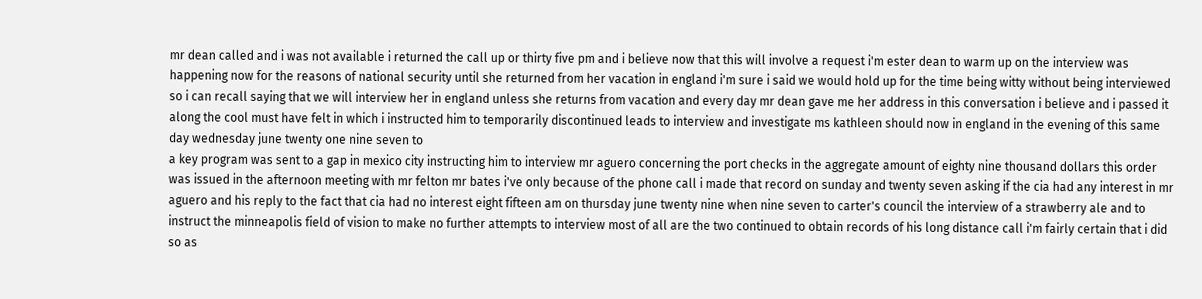mr dean called and i was not available i returned the call up or thirty five pm and i believe now that this will involve a request i'm ester dean to warm up on the interview was happening now for the reasons of national security until she returned from her vacation in england i'm sure i said we would hold up for the time being witty without being interviewed so i can recall saying that we will interview her in england unless she returns from vacation and every day mr dean gave me her address in this conversation i believe and i passed it along the cool must have felt in which i instructed him to temporarily discontinued leads to interview and investigate ms kathleen should now in england in the evening of this same day wednesday june twenty one nine seven to
a key program was sent to a gap in mexico city instructing him to interview mr aguero concerning the port checks in the aggregate amount of eighty nine thousand dollars this order was issued in the afternoon meeting with mr felton mr bates i've only because of the phone call i made that record on sunday and twenty seven asking if the cia had any interest in mr aguero and his reply to the fact that cia had no interest eight fifteen am on thursday june twenty nine when nine seven to carter's council the interview of a strawberry ale and to instruct the minneapolis field of vision to make no further attempts to interview most of all are the two continued to obtain records of his long distance call i'm fairly certain that i did so as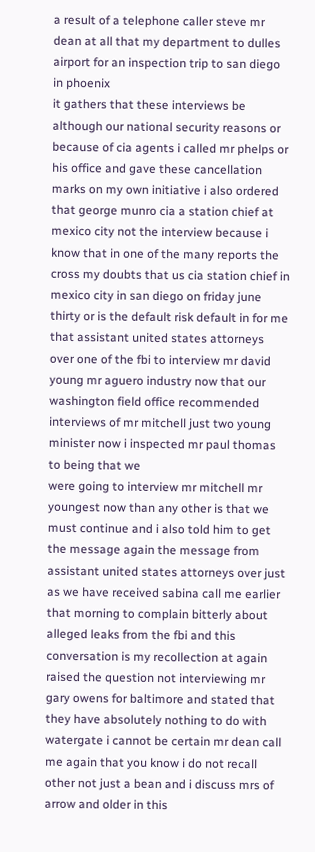a result of a telephone caller steve mr dean at all that my department to dulles airport for an inspection trip to san diego in phoenix
it gathers that these interviews be although our national security reasons or because of cia agents i called mr phelps or his office and gave these cancellation marks on my own initiative i also ordered that george munro cia a station chief at mexico city not the interview because i know that in one of the many reports the cross my doubts that us cia station chief in mexico city in san diego on friday june thirty or is the default risk default in for me that assistant united states attorneys over one of the fbi to interview mr david young mr aguero industry now that our washington field office recommended interviews of mr mitchell just two young minister now i inspected mr paul thomas to being that we
were going to interview mr mitchell mr youngest now than any other is that we must continue and i also told him to get the message again the message from assistant united states attorneys over just as we have received sabina call me earlier that morning to complain bitterly about alleged leaks from the fbi and this conversation is my recollection at again raised the question not interviewing mr gary owens for baltimore and stated that they have absolutely nothing to do with watergate i cannot be certain mr dean call me again that you know i do not recall other not just a bean and i discuss mrs of arrow and older in this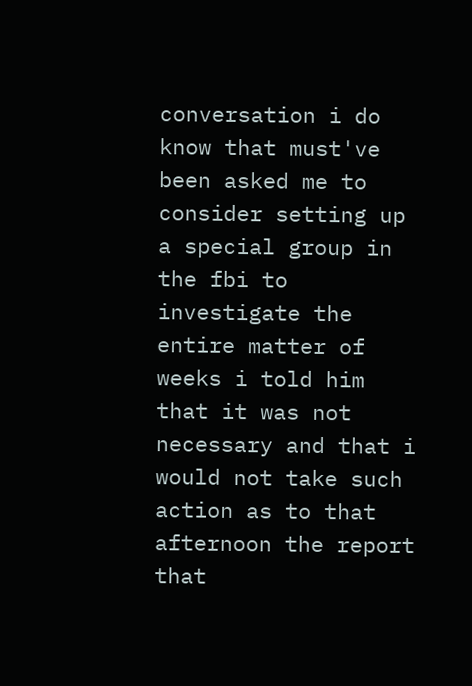conversation i do know that must've been asked me to consider setting up a special group in the fbi to investigate the entire matter of weeks i told him that it was not necessary and that i would not take such action as to that
afternoon the report that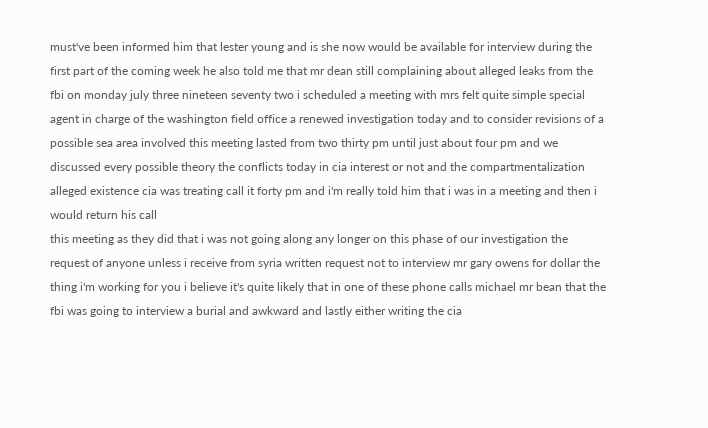must've been informed him that lester young and is she now would be available for interview during the first part of the coming week he also told me that mr dean still complaining about alleged leaks from the fbi on monday july three nineteen seventy two i scheduled a meeting with mrs felt quite simple special agent in charge of the washington field office a renewed investigation today and to consider revisions of a possible sea area involved this meeting lasted from two thirty pm until just about four pm and we discussed every possible theory the conflicts today in cia interest or not and the compartmentalization alleged existence cia was treating call it forty pm and i'm really told him that i was in a meeting and then i would return his call
this meeting as they did that i was not going along any longer on this phase of our investigation the request of anyone unless i receive from syria written request not to interview mr gary owens for dollar the thing i'm working for you i believe it's quite likely that in one of these phone calls michael mr bean that the fbi was going to interview a burial and awkward and lastly either writing the cia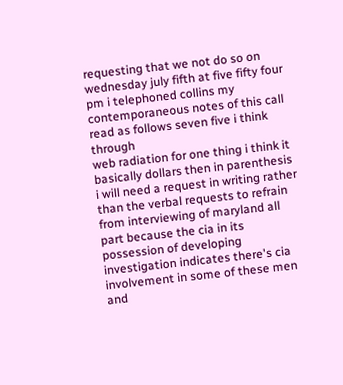requesting that we not do so on wednesday july fifth at five fifty four pm i telephoned collins my contemporaneous notes of this call read as follows seven five i think through
web radiation for one thing i think it basically dollars then in parenthesis i will need a request in writing rather than the verbal requests to refrain from interviewing of maryland all part because the cia in its possession of developing investigation indicates there's cia involvement in some of these men and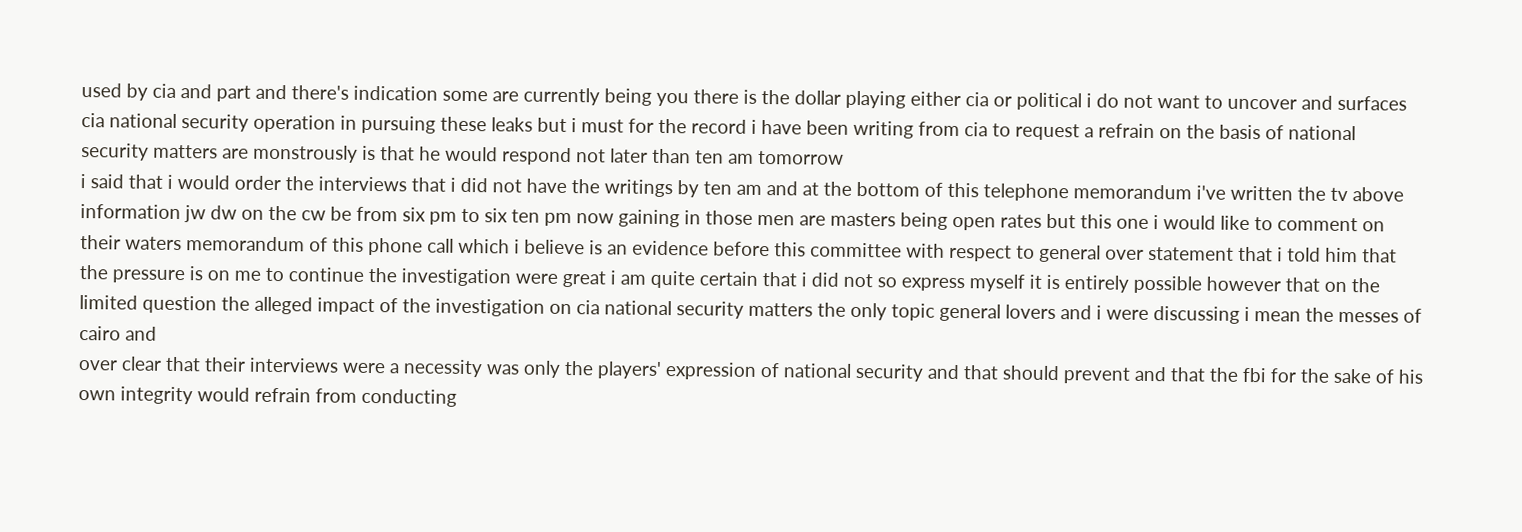used by cia and part and there's indication some are currently being you there is the dollar playing either cia or political i do not want to uncover and surfaces cia national security operation in pursuing these leaks but i must for the record i have been writing from cia to request a refrain on the basis of national security matters are monstrously is that he would respond not later than ten am tomorrow
i said that i would order the interviews that i did not have the writings by ten am and at the bottom of this telephone memorandum i've written the tv above information jw dw on the cw be from six pm to six ten pm now gaining in those men are masters being open rates but this one i would like to comment on their waters memorandum of this phone call which i believe is an evidence before this committee with respect to general over statement that i told him that the pressure is on me to continue the investigation were great i am quite certain that i did not so express myself it is entirely possible however that on the limited question the alleged impact of the investigation on cia national security matters the only topic general lovers and i were discussing i mean the messes of cairo and
over clear that their interviews were a necessity was only the players' expression of national security and that should prevent and that the fbi for the sake of his own integrity would refrain from conducting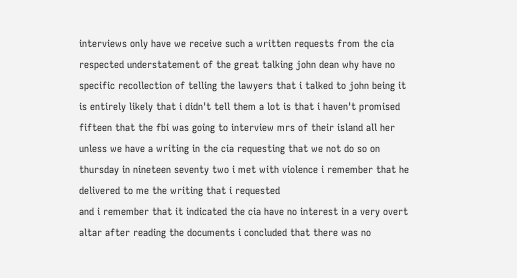interviews only have we receive such a written requests from the cia respected understatement of the great talking john dean why have no specific recollection of telling the lawyers that i talked to john being it is entirely likely that i didn't tell them a lot is that i haven't promised fifteen that the fbi was going to interview mrs of their island all her unless we have a writing in the cia requesting that we not do so on thursday in nineteen seventy two i met with violence i remember that he delivered to me the writing that i requested
and i remember that it indicated the cia have no interest in a very overt altar after reading the documents i concluded that there was no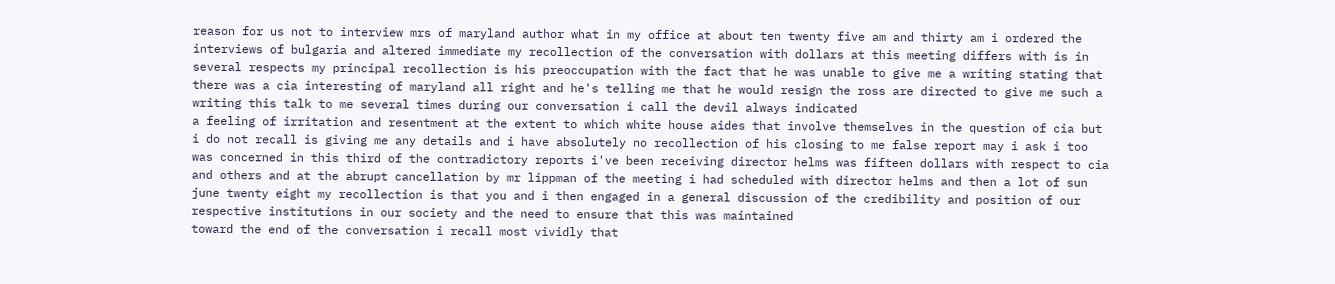reason for us not to interview mrs of maryland author what in my office at about ten twenty five am and thirty am i ordered the interviews of bulgaria and altered immediate my recollection of the conversation with dollars at this meeting differs with is in several respects my principal recollection is his preoccupation with the fact that he was unable to give me a writing stating that there was a cia interesting of maryland all right and he's telling me that he would resign the ross are directed to give me such a writing this talk to me several times during our conversation i call the devil always indicated
a feeling of irritation and resentment at the extent to which white house aides that involve themselves in the question of cia but i do not recall is giving me any details and i have absolutely no recollection of his closing to me false report may i ask i too was concerned in this third of the contradictory reports i've been receiving director helms was fifteen dollars with respect to cia and others and at the abrupt cancellation by mr lippman of the meeting i had scheduled with director helms and then a lot of sun june twenty eight my recollection is that you and i then engaged in a general discussion of the credibility and position of our respective institutions in our society and the need to ensure that this was maintained
toward the end of the conversation i recall most vividly that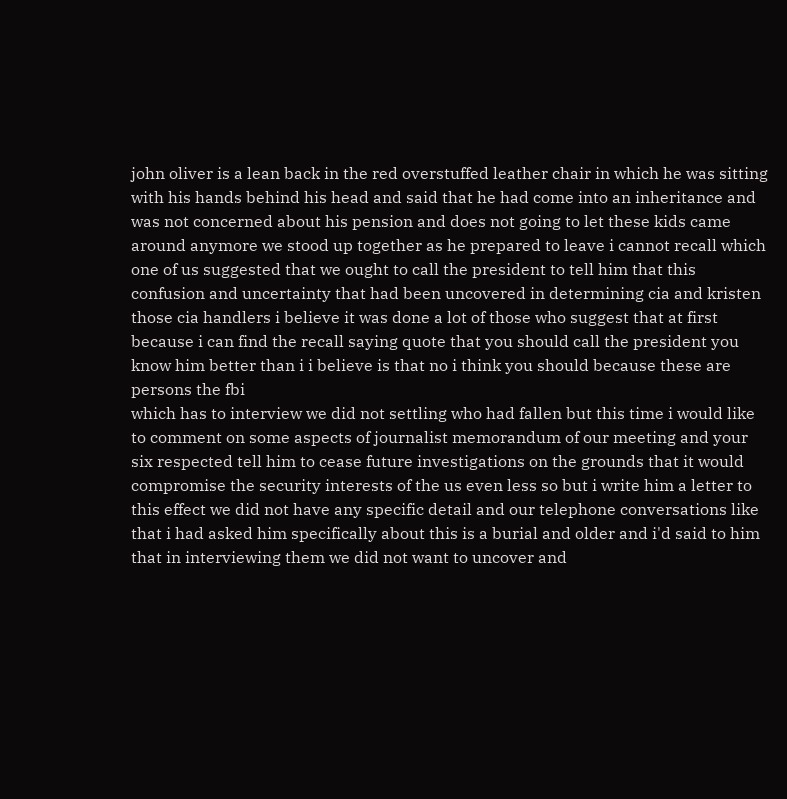john oliver is a lean back in the red overstuffed leather chair in which he was sitting with his hands behind his head and said that he had come into an inheritance and was not concerned about his pension and does not going to let these kids came around anymore we stood up together as he prepared to leave i cannot recall which one of us suggested that we ought to call the president to tell him that this confusion and uncertainty that had been uncovered in determining cia and kristen those cia handlers i believe it was done a lot of those who suggest that at first because i can find the recall saying quote that you should call the president you know him better than i i believe is that no i think you should because these are persons the fbi
which has to interview we did not settling who had fallen but this time i would like to comment on some aspects of journalist memorandum of our meeting and your six respected tell him to cease future investigations on the grounds that it would compromise the security interests of the us even less so but i write him a letter to this effect we did not have any specific detail and our telephone conversations like that i had asked him specifically about this is a burial and older and i'd said to him that in interviewing them we did not want to uncover and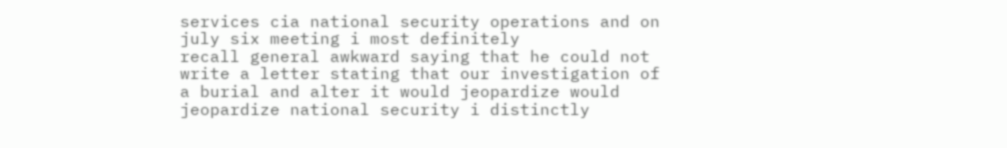services cia national security operations and on july six meeting i most definitely
recall general awkward saying that he could not write a letter stating that our investigation of a burial and alter it would jeopardize would jeopardize national security i distinctly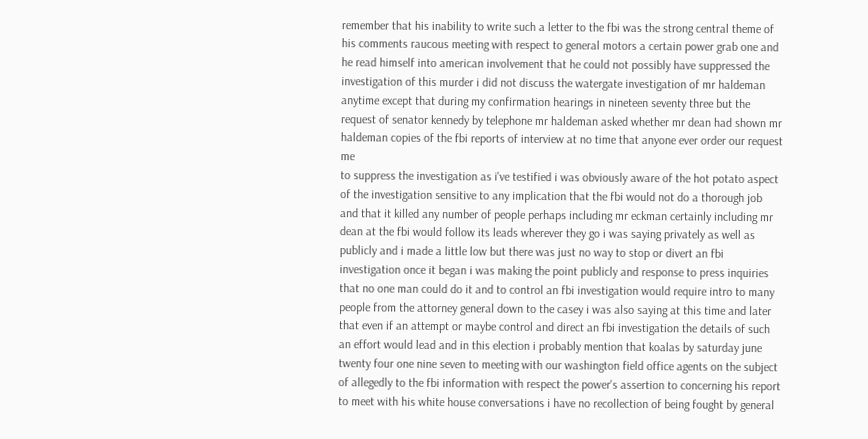remember that his inability to write such a letter to the fbi was the strong central theme of his comments raucous meeting with respect to general motors a certain power grab one and he read himself into american involvement that he could not possibly have suppressed the investigation of this murder i did not discuss the watergate investigation of mr haldeman anytime except that during my confirmation hearings in nineteen seventy three but the request of senator kennedy by telephone mr haldeman asked whether mr dean had shown mr haldeman copies of the fbi reports of interview at no time that anyone ever order our request me
to suppress the investigation as i've testified i was obviously aware of the hot potato aspect of the investigation sensitive to any implication that the fbi would not do a thorough job and that it killed any number of people perhaps including mr eckman certainly including mr dean at the fbi would follow its leads wherever they go i was saying privately as well as publicly and i made a little low but there was just no way to stop or divert an fbi investigation once it began i was making the point publicly and response to press inquiries that no one man could do it and to control an fbi investigation would require intro to many people from the attorney general down to the casey i was also saying at this time and later
that even if an attempt or maybe control and direct an fbi investigation the details of such an effort would lead and in this election i probably mention that koalas by saturday june twenty four one nine seven to meeting with our washington field office agents on the subject of allegedly to the fbi information with respect the power's assertion to concerning his report to meet with his white house conversations i have no recollection of being fought by general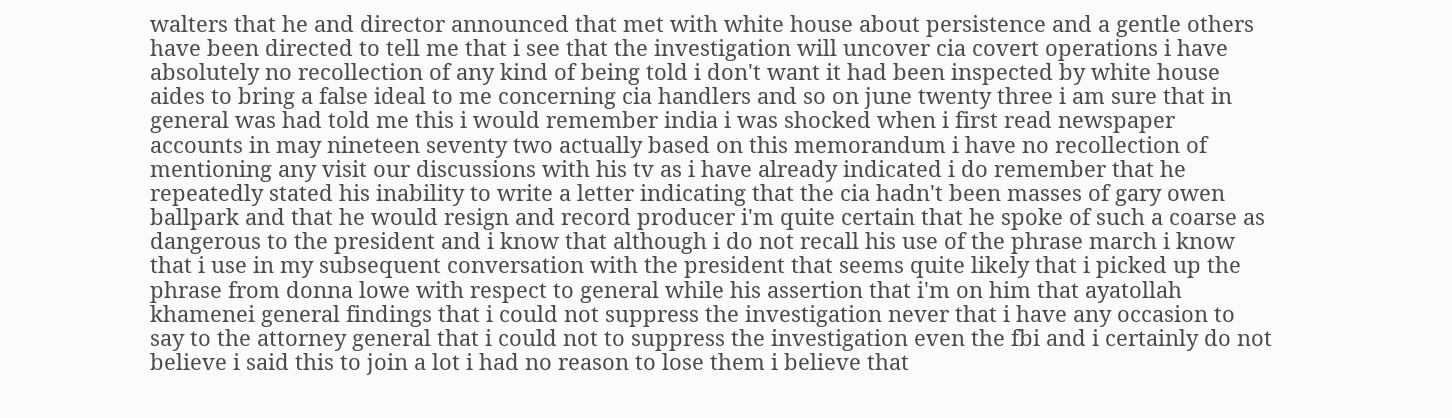walters that he and director announced that met with white house about persistence and a gentle others have been directed to tell me that i see that the investigation will uncover cia covert operations i have absolutely no recollection of any kind of being told i don't want it had been inspected by white house
aides to bring a false ideal to me concerning cia handlers and so on june twenty three i am sure that in general was had told me this i would remember india i was shocked when i first read newspaper accounts in may nineteen seventy two actually based on this memorandum i have no recollection of mentioning any visit our discussions with his tv as i have already indicated i do remember that he repeatedly stated his inability to write a letter indicating that the cia hadn't been masses of gary owen ballpark and that he would resign and record producer i'm quite certain that he spoke of such a coarse as dangerous to the president and i know that although i do not recall his use of the phrase march i know
that i use in my subsequent conversation with the president that seems quite likely that i picked up the phrase from donna lowe with respect to general while his assertion that i'm on him that ayatollah khamenei general findings that i could not suppress the investigation never that i have any occasion to say to the attorney general that i could not to suppress the investigation even the fbi and i certainly do not believe i said this to join a lot i had no reason to lose them i believe that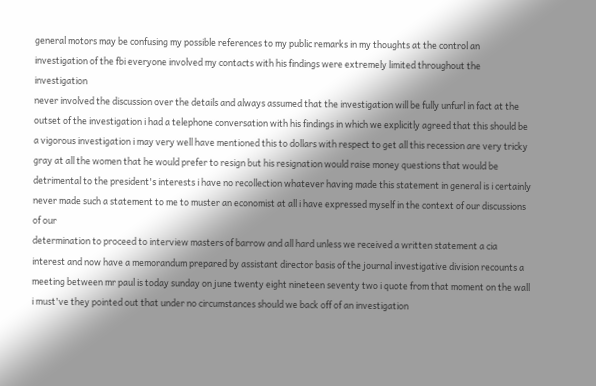general motors may be confusing my possible references to my public remarks in my thoughts at the control an investigation of the fbi everyone involved my contacts with his findings were extremely limited throughout the investigation
never involved the discussion over the details and always assumed that the investigation will be fully unfurl in fact at the outset of the investigation i had a telephone conversation with his findings in which we explicitly agreed that this should be a vigorous investigation i may very well have mentioned this to dollars with respect to get all this recession are very tricky gray at all the women that he would prefer to resign but his resignation would raise money questions that would be detrimental to the president's interests i have no recollection whatever having made this statement in general is i certainly never made such a statement to me to muster an economist at all i have expressed myself in the context of our discussions of our
determination to proceed to interview masters of barrow and all hard unless we received a written statement a cia interest and now have a memorandum prepared by assistant director basis of the journal investigative division recounts a meeting between mr paul is today sunday on june twenty eight nineteen seventy two i quote from that moment on the wall i must've they pointed out that under no circumstances should we back off of an investigation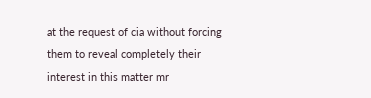at the request of cia without forcing them to reveal completely their interest in this matter mr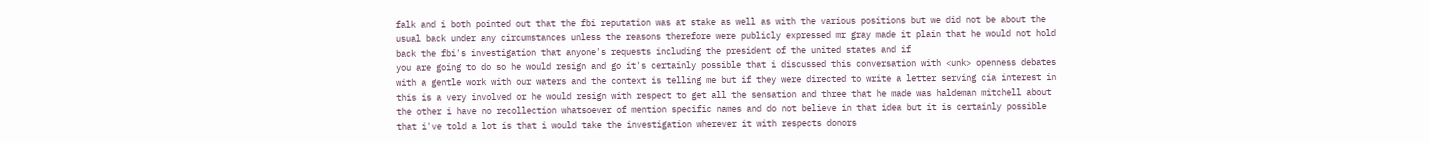falk and i both pointed out that the fbi reputation was at stake as well as with the various positions but we did not be about the usual back under any circumstances unless the reasons therefore were publicly expressed mr gray made it plain that he would not hold back the fbi's investigation that anyone's requests including the president of the united states and if
you are going to do so he would resign and go it's certainly possible that i discussed this conversation with <unk> openness debates with a gentle work with our waters and the context is telling me but if they were directed to write a letter serving cia interest in this is a very involved or he would resign with respect to get all the sensation and three that he made was haldeman mitchell about the other i have no recollection whatsoever of mention specific names and do not believe in that idea but it is certainly possible that i've told a lot is that i would take the investigation wherever it with respects donors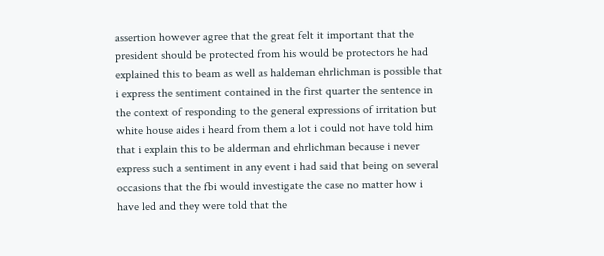assertion however agree that the great felt it important that the president should be protected from his would be protectors he had
explained this to beam as well as haldeman ehrlichman is possible that i express the sentiment contained in the first quarter the sentence in the context of responding to the general expressions of irritation but white house aides i heard from them a lot i could not have told him that i explain this to be alderman and ehrlichman because i never express such a sentiment in any event i had said that being on several occasions that the fbi would investigate the case no matter how i have led and they were told that the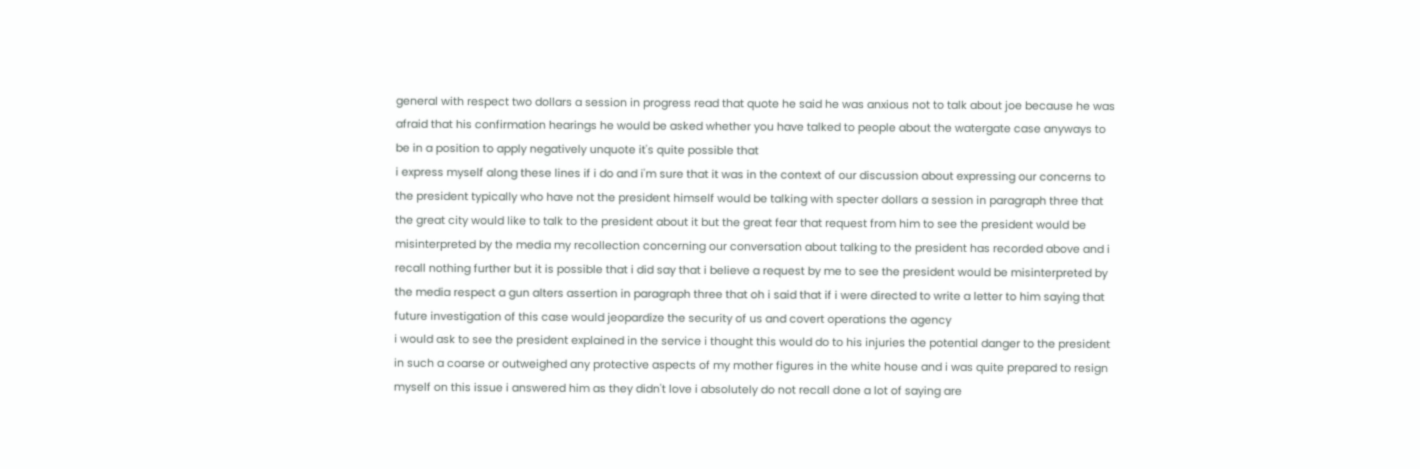general with respect two dollars a session in progress read that quote he said he was anxious not to talk about joe because he was afraid that his confirmation hearings he would be asked whether you have talked to people about the watergate case anyways to be in a position to apply negatively unquote it's quite possible that
i express myself along these lines if i do and i'm sure that it was in the context of our discussion about expressing our concerns to the president typically who have not the president himself would be talking with specter dollars a session in paragraph three that the great city would like to talk to the president about it but the great fear that request from him to see the president would be misinterpreted by the media my recollection concerning our conversation about talking to the president has recorded above and i recall nothing further but it is possible that i did say that i believe a request by me to see the president would be misinterpreted by the media respect a gun alters assertion in paragraph three that oh i said that if i were directed to write a letter to him saying that future investigation of this case would jeopardize the security of us and covert operations the agency
i would ask to see the president explained in the service i thought this would do to his injuries the potential danger to the president in such a coarse or outweighed any protective aspects of my mother figures in the white house and i was quite prepared to resign myself on this issue i answered him as they didn't love i absolutely do not recall done a lot of saying are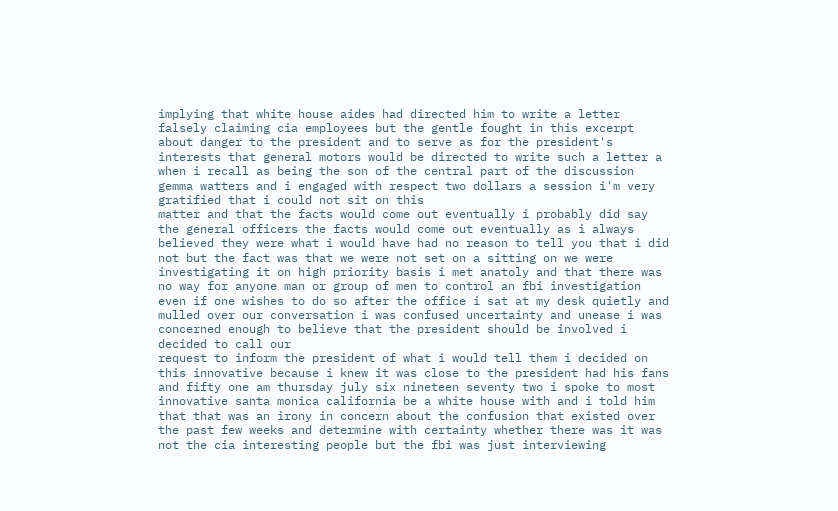implying that white house aides had directed him to write a letter falsely claiming cia employees but the gentle fought in this excerpt about danger to the president and to serve as for the president's interests that general motors would be directed to write such a letter a when i recall as being the son of the central part of the discussion gemma watters and i engaged with respect two dollars a session i'm very gratified that i could not sit on this
matter and that the facts would come out eventually i probably did say the general officers the facts would come out eventually as i always believed they were what i would have had no reason to tell you that i did not but the fact was that we were not set on a sitting on we were investigating it on high priority basis i met anatoly and that there was no way for anyone man or group of men to control an fbi investigation even if one wishes to do so after the office i sat at my desk quietly and mulled over our conversation i was confused uncertainty and unease i was concerned enough to believe that the president should be involved i decided to call our
request to inform the president of what i would tell them i decided on this innovative because i knew it was close to the president had his fans and fifty one am thursday july six nineteen seventy two i spoke to most innovative santa monica california be a white house with and i told him that that was an irony in concern about the confusion that existed over the past few weeks and determine with certainty whether there was it was not the cia interesting people but the fbi was just interviewing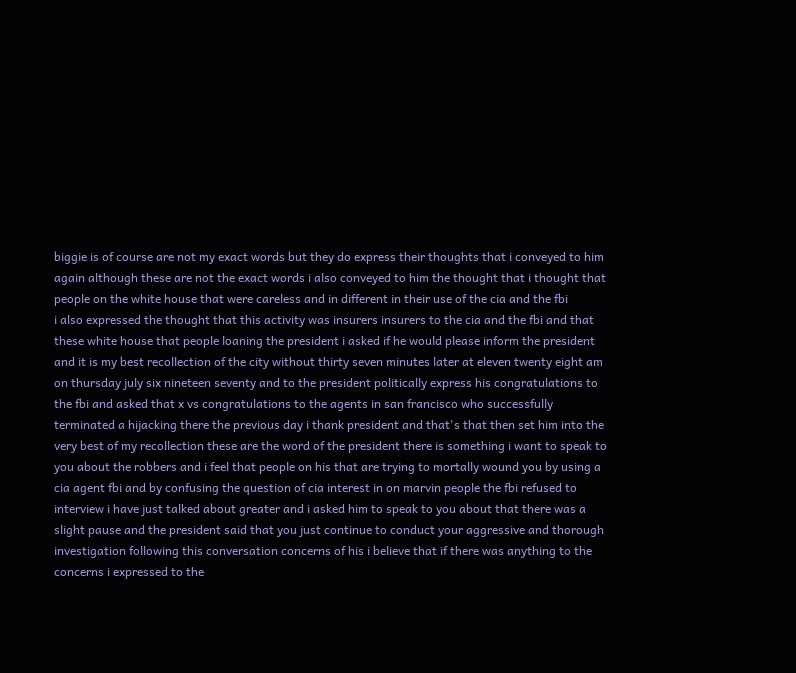biggie is of course are not my exact words but they do express their thoughts that i conveyed to him again although these are not the exact words i also conveyed to him the thought that i thought that people on the white house that were careless and in different in their use of the cia and the fbi
i also expressed the thought that this activity was insurers insurers to the cia and the fbi and that these white house that people loaning the president i asked if he would please inform the president and it is my best recollection of the city without thirty seven minutes later at eleven twenty eight am on thursday july six nineteen seventy and to the president politically express his congratulations to the fbi and asked that x vs congratulations to the agents in san francisco who successfully terminated a hijacking there the previous day i thank president and that's that then set him into the very best of my recollection these are the word of the president there is something i want to speak to
you about the robbers and i feel that people on his that are trying to mortally wound you by using a cia agent fbi and by confusing the question of cia interest in on marvin people the fbi refused to interview i have just talked about greater and i asked him to speak to you about that there was a slight pause and the president said that you just continue to conduct your aggressive and thorough investigation following this conversation concerns of his i believe that if there was anything to the concerns i expressed to the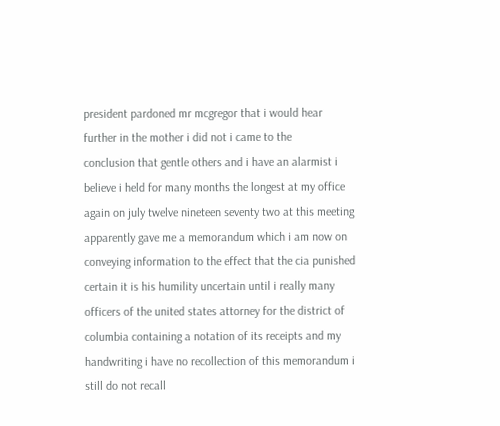president pardoned mr mcgregor that i would hear further in the mother i did not i came to the
conclusion that gentle others and i have an alarmist i believe i held for many months the longest at my office again on july twelve nineteen seventy two at this meeting apparently gave me a memorandum which i am now on conveying information to the effect that the cia punished certain it is his humility uncertain until i really many officers of the united states attorney for the district of columbia containing a notation of its receipts and my handwriting i have no recollection of this memorandum i still do not recall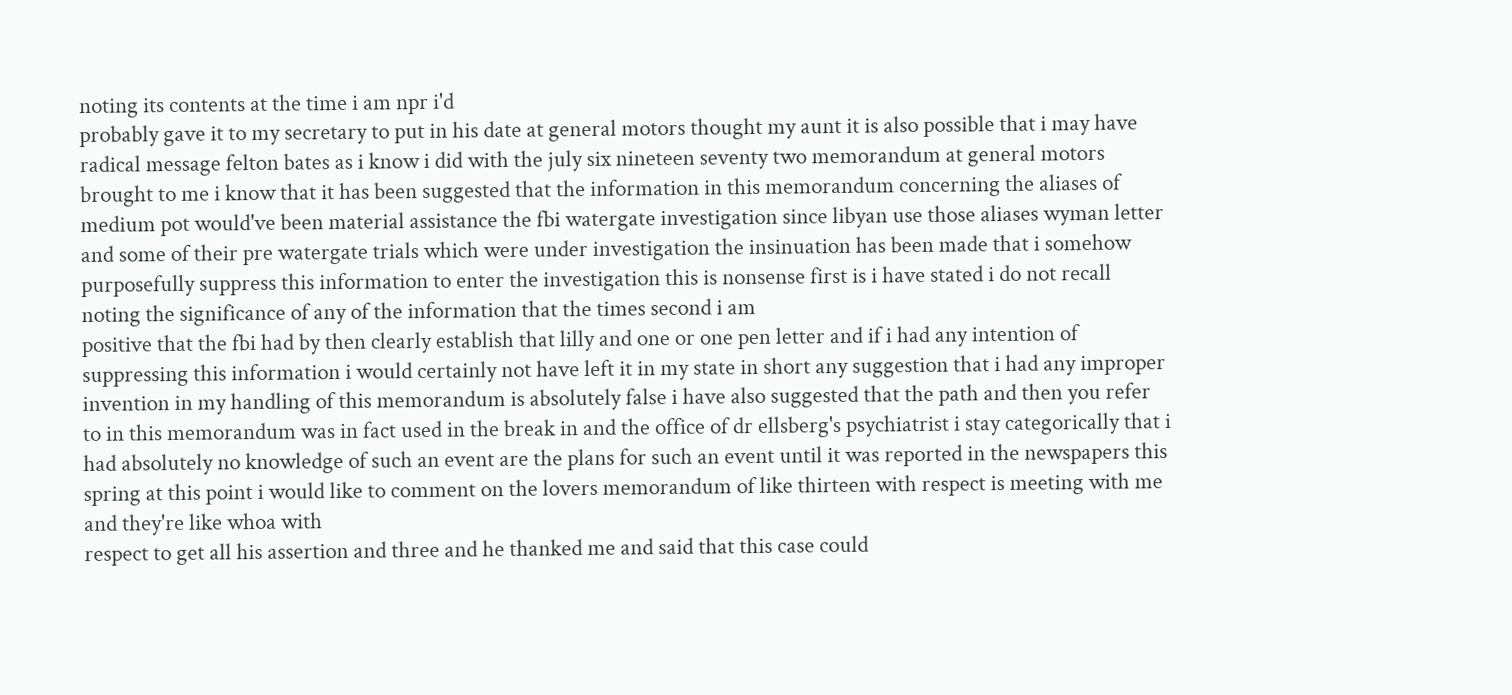noting its contents at the time i am npr i'd
probably gave it to my secretary to put in his date at general motors thought my aunt it is also possible that i may have radical message felton bates as i know i did with the july six nineteen seventy two memorandum at general motors brought to me i know that it has been suggested that the information in this memorandum concerning the aliases of medium pot would've been material assistance the fbi watergate investigation since libyan use those aliases wyman letter and some of their pre watergate trials which were under investigation the insinuation has been made that i somehow purposefully suppress this information to enter the investigation this is nonsense first is i have stated i do not recall noting the significance of any of the information that the times second i am
positive that the fbi had by then clearly establish that lilly and one or one pen letter and if i had any intention of suppressing this information i would certainly not have left it in my state in short any suggestion that i had any improper invention in my handling of this memorandum is absolutely false i have also suggested that the path and then you refer to in this memorandum was in fact used in the break in and the office of dr ellsberg's psychiatrist i stay categorically that i had absolutely no knowledge of such an event are the plans for such an event until it was reported in the newspapers this spring at this point i would like to comment on the lovers memorandum of like thirteen with respect is meeting with me and they're like whoa with
respect to get all his assertion and three and he thanked me and said that this case could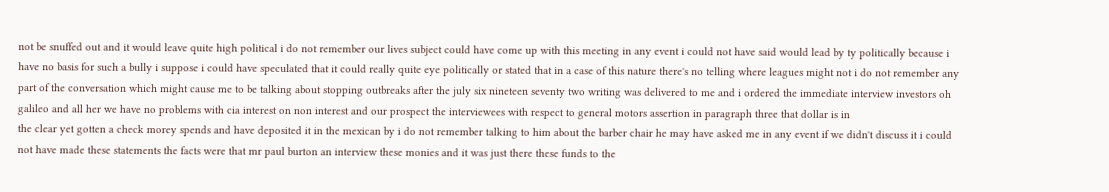not be snuffed out and it would leave quite high political i do not remember our lives subject could have come up with this meeting in any event i could not have said would lead by ty politically because i have no basis for such a bully i suppose i could have speculated that it could really quite eye politically or stated that in a case of this nature there's no telling where leagues might not i do not remember any part of the conversation which might cause me to be talking about stopping outbreaks after the july six nineteen seventy two writing was delivered to me and i ordered the immediate interview investors oh galileo and all her we have no problems with cia interest on non interest and our prospect the interviewees with respect to general motors assertion in paragraph three that dollar is in
the clear yet gotten a check morey spends and have deposited it in the mexican by i do not remember talking to him about the barber chair he may have asked me in any event if we didn't discuss it i could not have made these statements the facts were that mr paul burton an interview these monies and it was just there these funds to the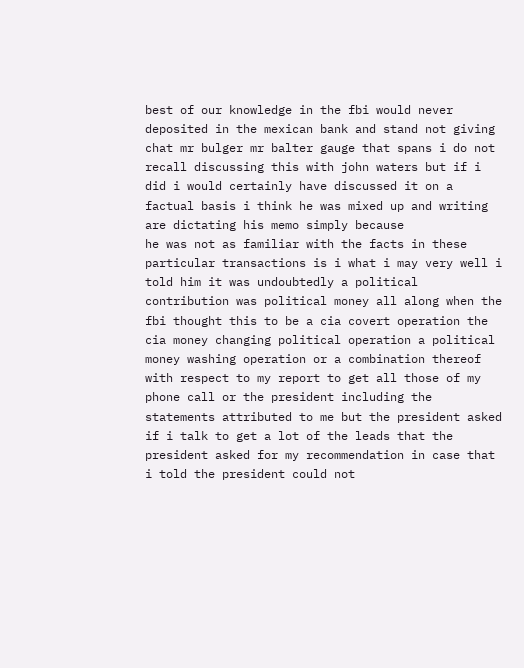best of our knowledge in the fbi would never deposited in the mexican bank and stand not giving chat mr bulger mr balter gauge that spans i do not recall discussing this with john waters but if i did i would certainly have discussed it on a factual basis i think he was mixed up and writing are dictating his memo simply because
he was not as familiar with the facts in these particular transactions is i what i may very well i told him it was undoubtedly a political contribution was political money all along when the fbi thought this to be a cia covert operation the cia money changing political operation a political money washing operation or a combination thereof with respect to my report to get all those of my phone call or the president including the statements attributed to me but the president asked if i talk to get a lot of the leads that the president asked for my recommendation in case that i told the president could not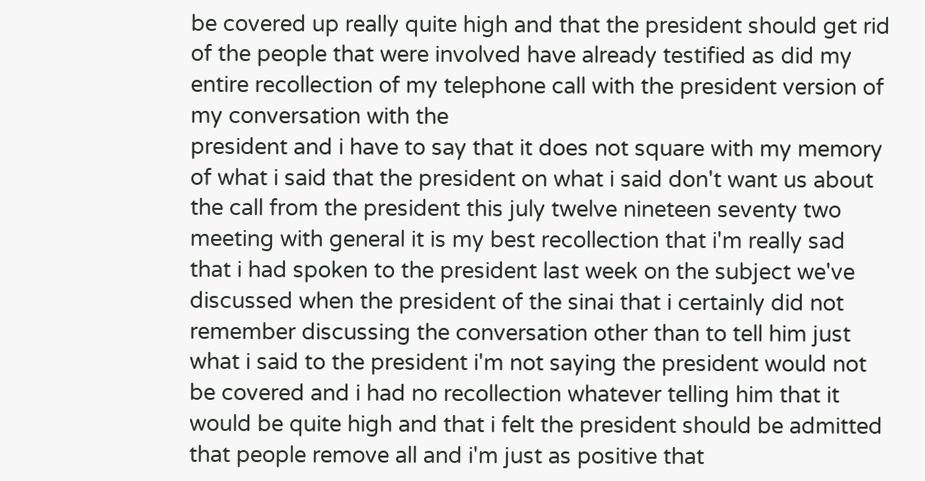be covered up really quite high and that the president should get rid of the people that were involved have already testified as did my entire recollection of my telephone call with the president version of my conversation with the
president and i have to say that it does not square with my memory of what i said that the president on what i said don't want us about the call from the president this july twelve nineteen seventy two meeting with general it is my best recollection that i'm really sad that i had spoken to the president last week on the subject we've discussed when the president of the sinai that i certainly did not remember discussing the conversation other than to tell him just what i said to the president i'm not saying the president would not be covered and i had no recollection whatever telling him that it would be quite high and that i felt the president should be admitted that people remove all and i'm just as positive that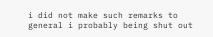i did not make such remarks to general i probably being shut out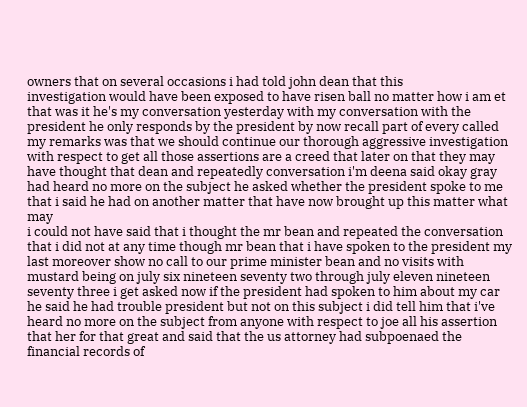owners that on several occasions i had told john dean that this
investigation would have been exposed to have risen ball no matter how i am et that was it he's my conversation yesterday with my conversation with the president he only responds by the president by now recall part of every called my remarks was that we should continue our thorough aggressive investigation with respect to get all those assertions are a creed that later on that they may have thought that dean and repeatedly conversation i'm deena said okay gray had heard no more on the subject he asked whether the president spoke to me that i said he had on another matter that have now brought up this matter what may
i could not have said that i thought the mr bean and repeated the conversation that i did not at any time though mr bean that i have spoken to the president my last moreover show no call to our prime minister bean and no visits with mustard being on july six nineteen seventy two through july eleven nineteen seventy three i get asked now if the president had spoken to him about my car he said he had trouble president but not on this subject i did tell him that i've heard no more on the subject from anyone with respect to joe all his assertion that her for that great and said that the us attorney had subpoenaed the financial records of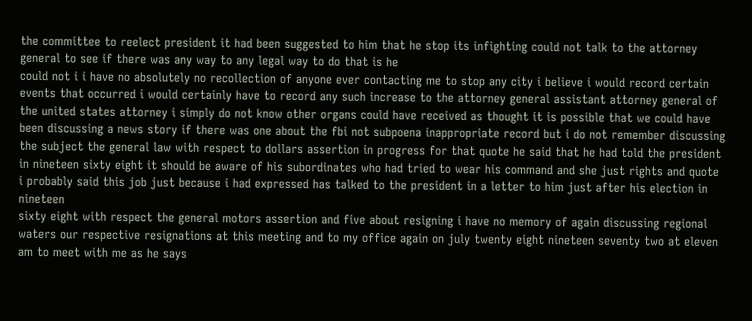the committee to reelect president it had been suggested to him that he stop its infighting could not talk to the attorney general to see if there was any way to any legal way to do that is he
could not i i have no absolutely no recollection of anyone ever contacting me to stop any city i believe i would record certain events that occurred i would certainly have to record any such increase to the attorney general assistant attorney general of the united states attorney i simply do not know other organs could have received as thought it is possible that we could have been discussing a news story if there was one about the fbi not subpoena inappropriate record but i do not remember discussing the subject the general law with respect to dollars assertion in progress for that quote he said that he had told the president in nineteen sixty eight it should be aware of his subordinates who had tried to wear his command and she just rights and quote i probably said this job just because i had expressed has talked to the president in a letter to him just after his election in nineteen
sixty eight with respect the general motors assertion and five about resigning i have no memory of again discussing regional waters our respective resignations at this meeting and to my office again on july twenty eight nineteen seventy two at eleven am to meet with me as he says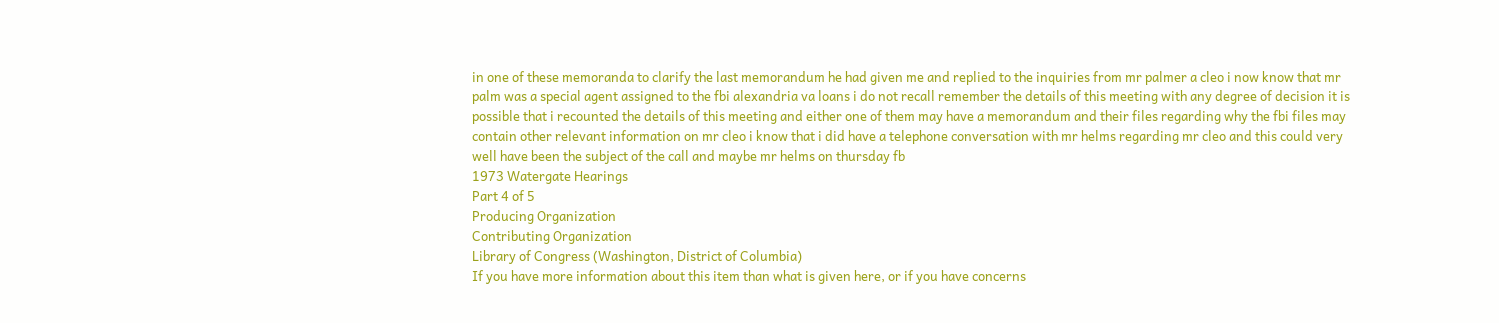in one of these memoranda to clarify the last memorandum he had given me and replied to the inquiries from mr palmer a cleo i now know that mr palm was a special agent assigned to the fbi alexandria va loans i do not recall remember the details of this meeting with any degree of decision it is possible that i recounted the details of this meeting and either one of them may have a memorandum and their files regarding why the fbi files may
contain other relevant information on mr cleo i know that i did have a telephone conversation with mr helms regarding mr cleo and this could very well have been the subject of the call and maybe mr helms on thursday fb
1973 Watergate Hearings
Part 4 of 5
Producing Organization
Contributing Organization
Library of Congress (Washington, District of Columbia)
If you have more information about this item than what is given here, or if you have concerns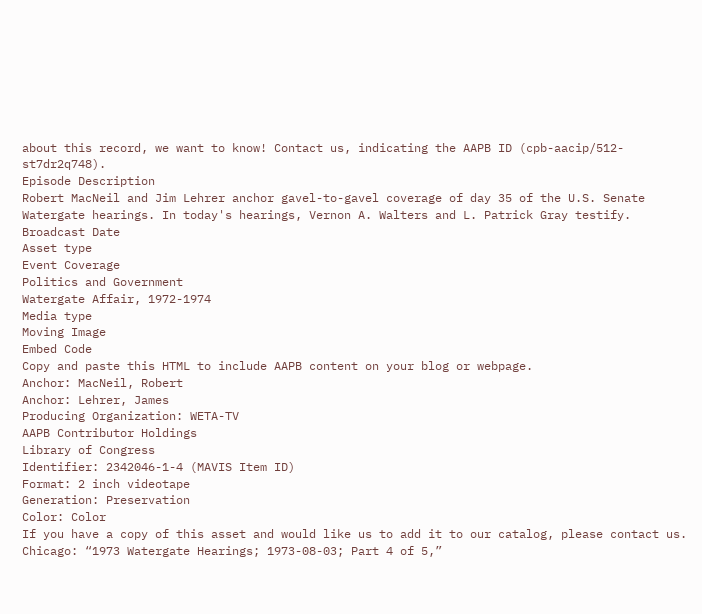about this record, we want to know! Contact us, indicating the AAPB ID (cpb-aacip/512-st7dr2q748).
Episode Description
Robert MacNeil and Jim Lehrer anchor gavel-to-gavel coverage of day 35 of the U.S. Senate Watergate hearings. In today's hearings, Vernon A. Walters and L. Patrick Gray testify.
Broadcast Date
Asset type
Event Coverage
Politics and Government
Watergate Affair, 1972-1974
Media type
Moving Image
Embed Code
Copy and paste this HTML to include AAPB content on your blog or webpage.
Anchor: MacNeil, Robert
Anchor: Lehrer, James
Producing Organization: WETA-TV
AAPB Contributor Holdings
Library of Congress
Identifier: 2342046-1-4 (MAVIS Item ID)
Format: 2 inch videotape
Generation: Preservation
Color: Color
If you have a copy of this asset and would like us to add it to our catalog, please contact us.
Chicago: “1973 Watergate Hearings; 1973-08-03; Part 4 of 5,”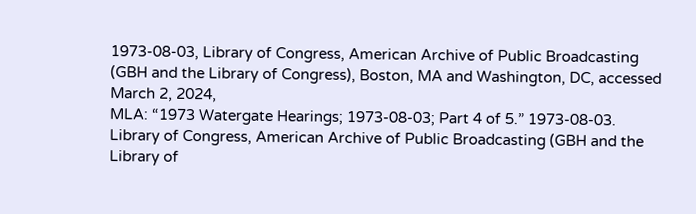1973-08-03, Library of Congress, American Archive of Public Broadcasting (GBH and the Library of Congress), Boston, MA and Washington, DC, accessed March 2, 2024,
MLA: “1973 Watergate Hearings; 1973-08-03; Part 4 of 5.” 1973-08-03. Library of Congress, American Archive of Public Broadcasting (GBH and the Library of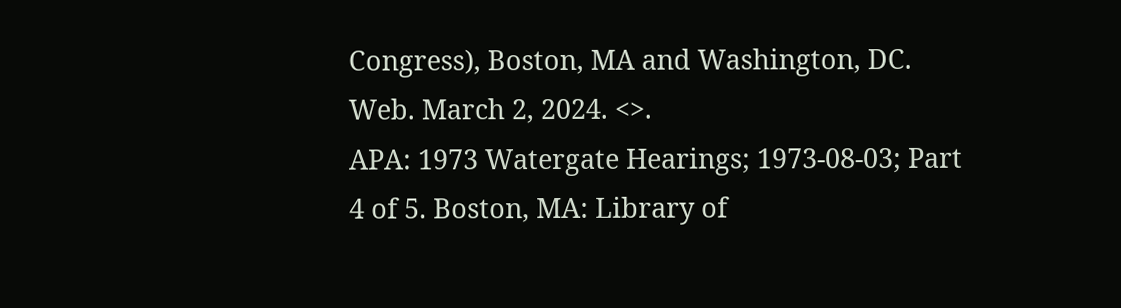Congress), Boston, MA and Washington, DC. Web. March 2, 2024. <>.
APA: 1973 Watergate Hearings; 1973-08-03; Part 4 of 5. Boston, MA: Library of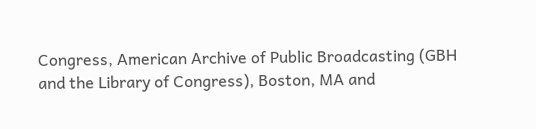Congress, American Archive of Public Broadcasting (GBH and the Library of Congress), Boston, MA and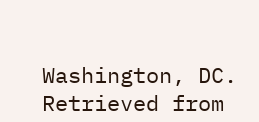Washington, DC. Retrieved from